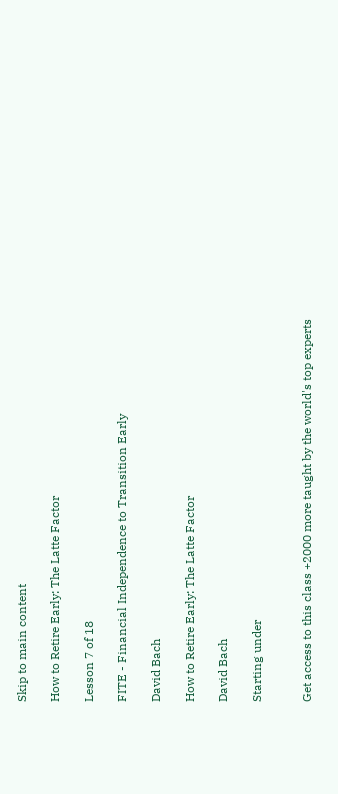Skip to main content

How to Retire Early: The Latte Factor

Lesson 7 of 18

FITE - Financial Independence to Transition Early

David Bach

How to Retire Early: The Latte Factor

David Bach

Starting under


Get access to this class +2000 more taught by the world's top experts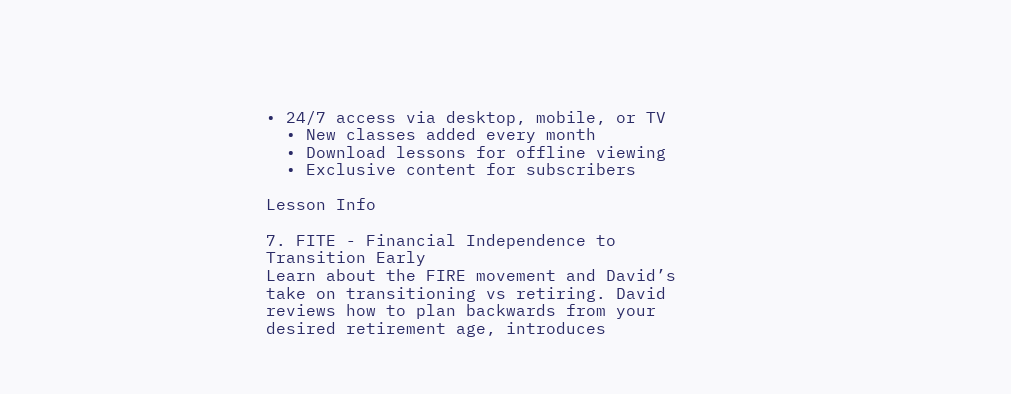• 24/7 access via desktop, mobile, or TV
  • New classes added every month
  • Download lessons for offline viewing
  • Exclusive content for subscribers

Lesson Info

7. FITE - Financial Independence to Transition Early
Learn about the FIRE movement and David’s take on transitioning vs retiring. David reviews how to plan backwards from your desired retirement age, introduces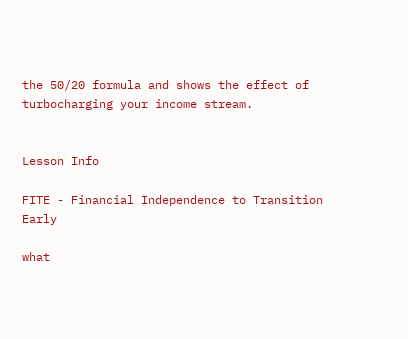the 50/20 formula and shows the effect of turbocharging your income stream.


Lesson Info

FITE - Financial Independence to Transition Early

what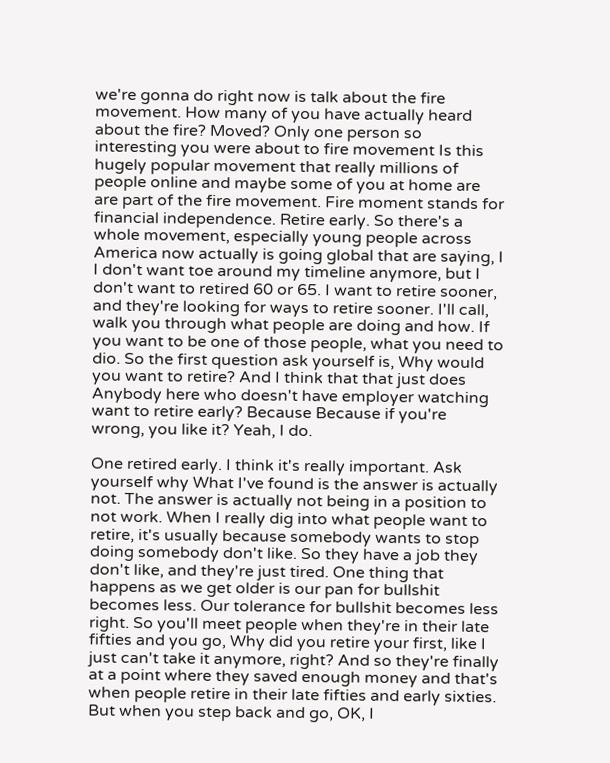we're gonna do right now is talk about the fire movement. How many of you have actually heard about the fire? Moved? Only one person so interesting you were about to fire movement Is this hugely popular movement that really millions of people online and maybe some of you at home are are part of the fire movement. Fire moment stands for financial independence. Retire early. So there's a whole movement, especially young people across America now actually is going global that are saying, I I don't want toe around my timeline anymore, but I don't want to retired 60 or 65. I want to retire sooner, and they're looking for ways to retire sooner. I'll call, walk you through what people are doing and how. If you want to be one of those people, what you need to dio. So the first question ask yourself is, Why would you want to retire? And I think that that just does Anybody here who doesn't have employer watching want to retire early? Because Because if you're wrong, you like it? Yeah, I do.

One retired early. I think it's really important. Ask yourself why What I've found is the answer is actually not. The answer is actually not being in a position to not work. When I really dig into what people want to retire, it's usually because somebody wants to stop doing somebody don't like. So they have a job they don't like, and they're just tired. One thing that happens as we get older is our pan for bullshit becomes less. Our tolerance for bullshit becomes less right. So you'll meet people when they're in their late fifties and you go, Why did you retire your first, like I just can't take it anymore, right? And so they're finally at a point where they saved enough money and that's when people retire in their late fifties and early sixties. But when you step back and go, OK, I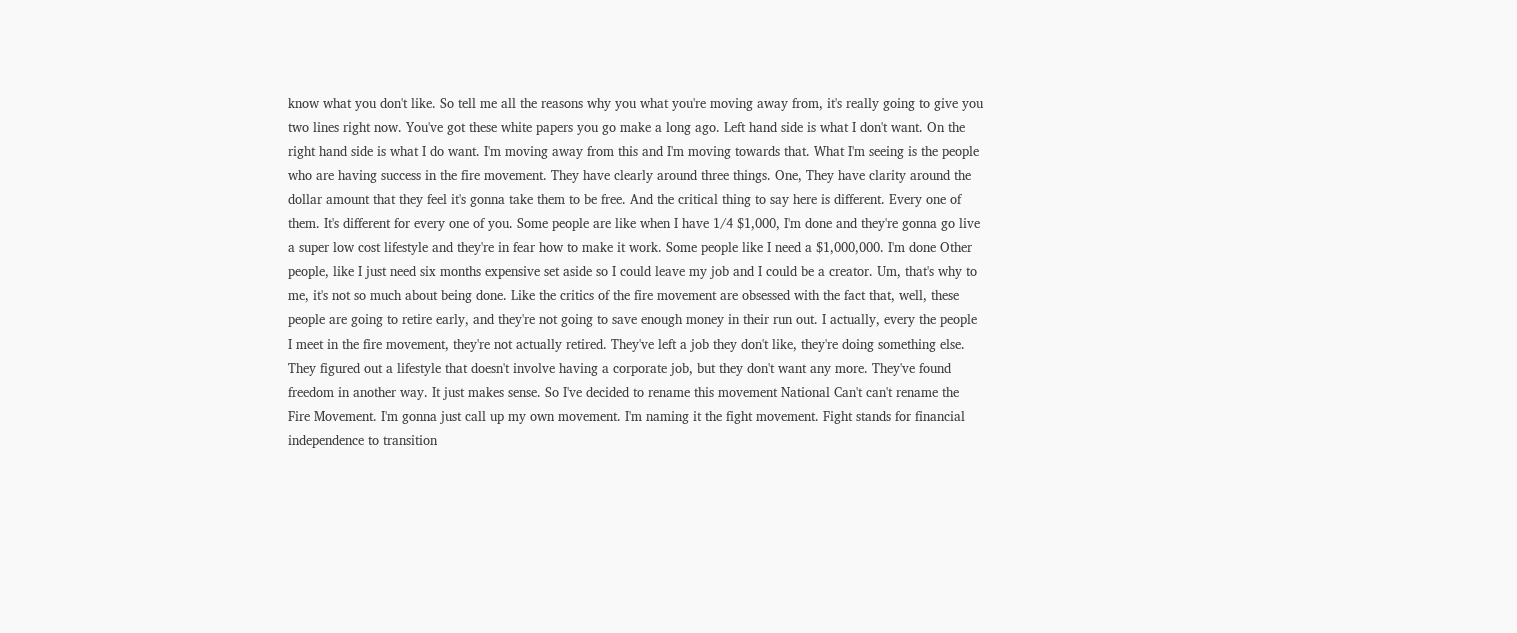know what you don't like. So tell me all the reasons why you what you're moving away from, it's really going to give you two lines right now. You've got these white papers you go make a long ago. Left hand side is what I don't want. On the right hand side is what I do want. I'm moving away from this and I'm moving towards that. What I'm seeing is the people who are having success in the fire movement. They have clearly around three things. One, They have clarity around the dollar amount that they feel it's gonna take them to be free. And the critical thing to say here is different. Every one of them. It's different for every one of you. Some people are like when I have 1/4 $1,000, I'm done and they're gonna go live a super low cost lifestyle and they're in fear how to make it work. Some people like I need a $1,000,000. I'm done Other people, like I just need six months expensive set aside so I could leave my job and I could be a creator. Um, that's why to me, it's not so much about being done. Like the critics of the fire movement are obsessed with the fact that, well, these people are going to retire early, and they're not going to save enough money in their run out. I actually, every the people I meet in the fire movement, they're not actually retired. They've left a job they don't like, they're doing something else. They figured out a lifestyle that doesn't involve having a corporate job, but they don't want any more. They've found freedom in another way. It just makes sense. So I've decided to rename this movement National Can't can't rename the Fire Movement. I'm gonna just call up my own movement. I'm naming it the fight movement. Fight stands for financial independence to transition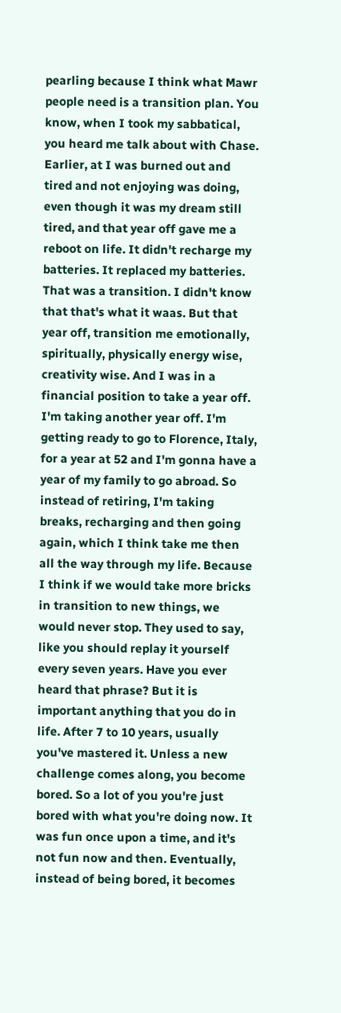pearling because I think what Mawr people need is a transition plan. You know, when I took my sabbatical, you heard me talk about with Chase. Earlier, at I was burned out and tired and not enjoying was doing, even though it was my dream still tired, and that year off gave me a reboot on life. It didn't recharge my batteries. It replaced my batteries. That was a transition. I didn't know that that's what it waas. But that year off, transition me emotionally, spiritually, physically energy wise, creativity wise. And I was in a financial position to take a year off. I'm taking another year off. I'm getting ready to go to Florence, Italy, for a year at 52 and I'm gonna have a year of my family to go abroad. So instead of retiring, I'm taking breaks, recharging and then going again, which I think take me then all the way through my life. Because I think if we would take more bricks in transition to new things, we would never stop. They used to say, like you should replay it yourself every seven years. Have you ever heard that phrase? But it is important anything that you do in life. After 7 to 10 years, usually you've mastered it. Unless a new challenge comes along, you become bored. So a lot of you you're just bored with what you're doing now. It was fun once upon a time, and it's not fun now and then. Eventually, instead of being bored, it becomes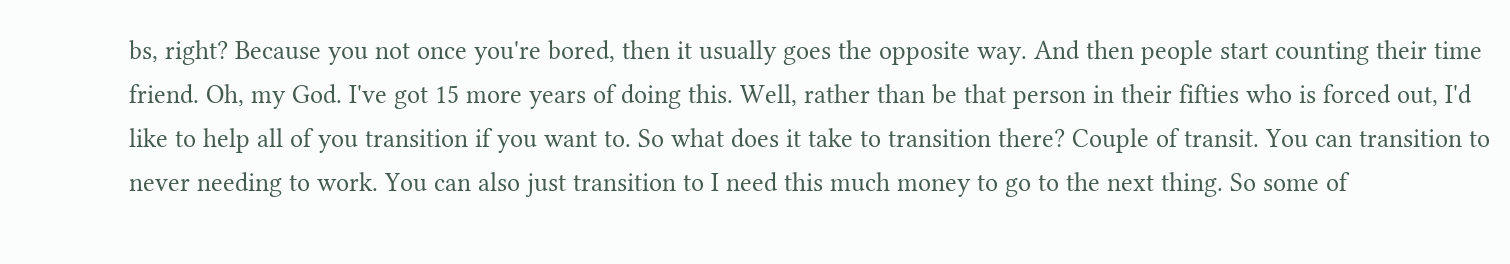bs, right? Because you not once you're bored, then it usually goes the opposite way. And then people start counting their time friend. Oh, my God. I've got 15 more years of doing this. Well, rather than be that person in their fifties who is forced out, I'd like to help all of you transition if you want to. So what does it take to transition there? Couple of transit. You can transition to never needing to work. You can also just transition to I need this much money to go to the next thing. So some of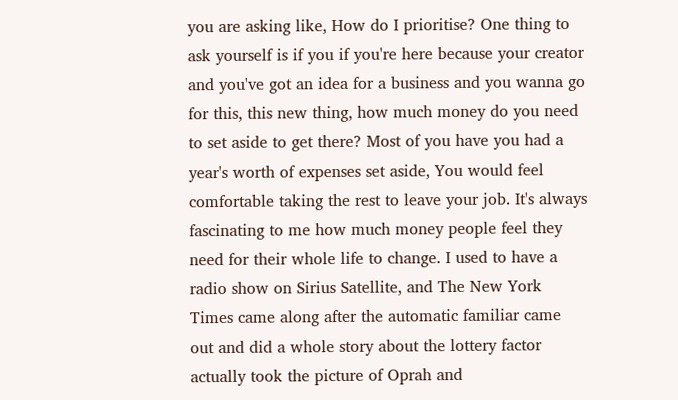you are asking like, How do I prioritise? One thing to ask yourself is if you if you're here because your creator and you've got an idea for a business and you wanna go for this, this new thing, how much money do you need to set aside to get there? Most of you have you had a year's worth of expenses set aside, You would feel comfortable taking the rest to leave your job. It's always fascinating to me how much money people feel they need for their whole life to change. I used to have a radio show on Sirius Satellite, and The New York Times came along after the automatic familiar came out and did a whole story about the lottery factor actually took the picture of Oprah and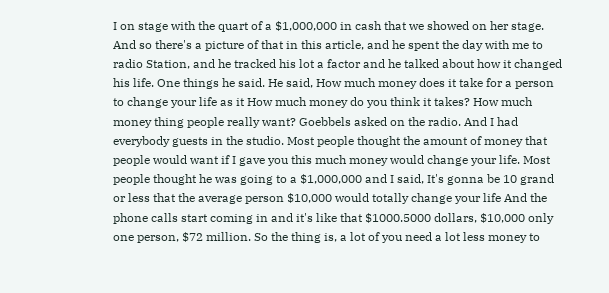I on stage with the quart of a $1,000,000 in cash that we showed on her stage. And so there's a picture of that in this article, and he spent the day with me to radio Station, and he tracked his lot a factor and he talked about how it changed his life. One things he said. He said, How much money does it take for a person to change your life as it How much money do you think it takes? How much money thing people really want? Goebbels asked on the radio. And I had everybody guests in the studio. Most people thought the amount of money that people would want if I gave you this much money would change your life. Most people thought he was going to a $1,000,000 and I said, It's gonna be 10 grand or less that the average person $10,000 would totally change your life And the phone calls start coming in and it's like that $1000.5000 dollars, $10,000 only one person, $72 million. So the thing is, a lot of you need a lot less money to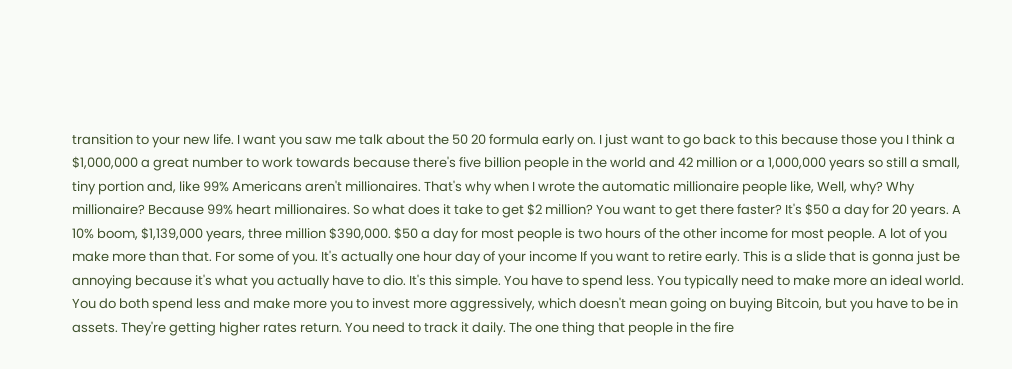transition to your new life. I want you saw me talk about the 50 20 formula early on. I just want to go back to this because those you I think a $1,000,000 a great number to work towards because there's five billion people in the world and 42 million or a 1,000,000 years so still a small, tiny portion and, like 99% Americans aren't millionaires. That's why when I wrote the automatic millionaire people like, Well, why? Why millionaire? Because 99% heart millionaires. So what does it take to get $2 million? You want to get there faster? It's $50 a day for 20 years. A 10% boom, $1,139,000 years, three million $390,000. $50 a day for most people is two hours of the other income for most people. A lot of you make more than that. For some of you. It's actually one hour day of your income If you want to retire early. This is a slide that is gonna just be annoying because it's what you actually have to dio. It's this simple. You have to spend less. You typically need to make more an ideal world. You do both spend less and make more you to invest more aggressively, which doesn't mean going on buying Bitcoin, but you have to be in assets. They're getting higher rates return. You need to track it daily. The one thing that people in the fire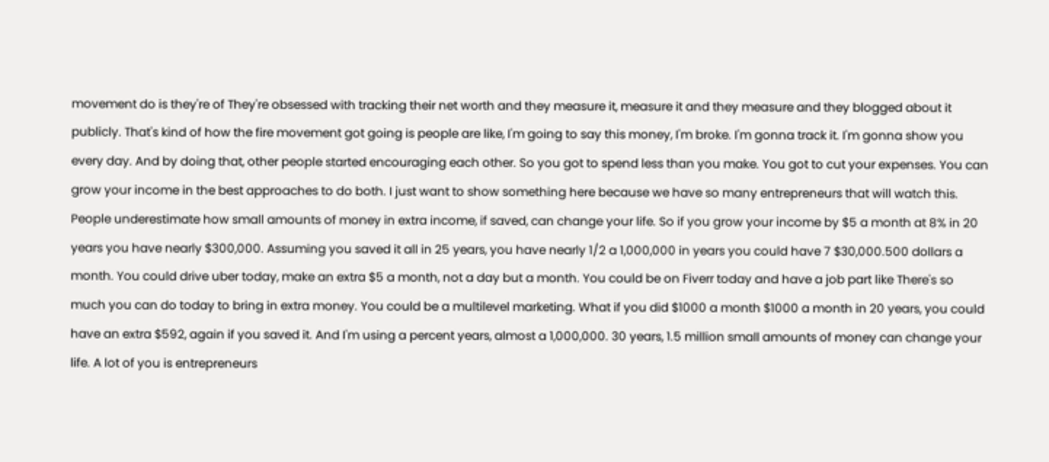movement do is they're of They're obsessed with tracking their net worth and they measure it, measure it and they measure and they blogged about it publicly. That's kind of how the fire movement got going is people are like, I'm going to say this money, I'm broke. I'm gonna track it. I'm gonna show you every day. And by doing that, other people started encouraging each other. So you got to spend less than you make. You got to cut your expenses. You can grow your income in the best approaches to do both. I just want to show something here because we have so many entrepreneurs that will watch this. People underestimate how small amounts of money in extra income, if saved, can change your life. So if you grow your income by $5 a month at 8% in 20 years you have nearly $300,000. Assuming you saved it all in 25 years, you have nearly 1/2 a 1,000,000 in years you could have 7 $30,000.500 dollars a month. You could drive uber today, make an extra $5 a month, not a day but a month. You could be on Fiverr today and have a job part like There's so much you can do today to bring in extra money. You could be a multilevel marketing. What if you did $1000 a month $1000 a month in 20 years, you could have an extra $592, again if you saved it. And I'm using a percent years, almost a 1,000,000. 30 years, 1.5 million small amounts of money can change your life. A lot of you is entrepreneurs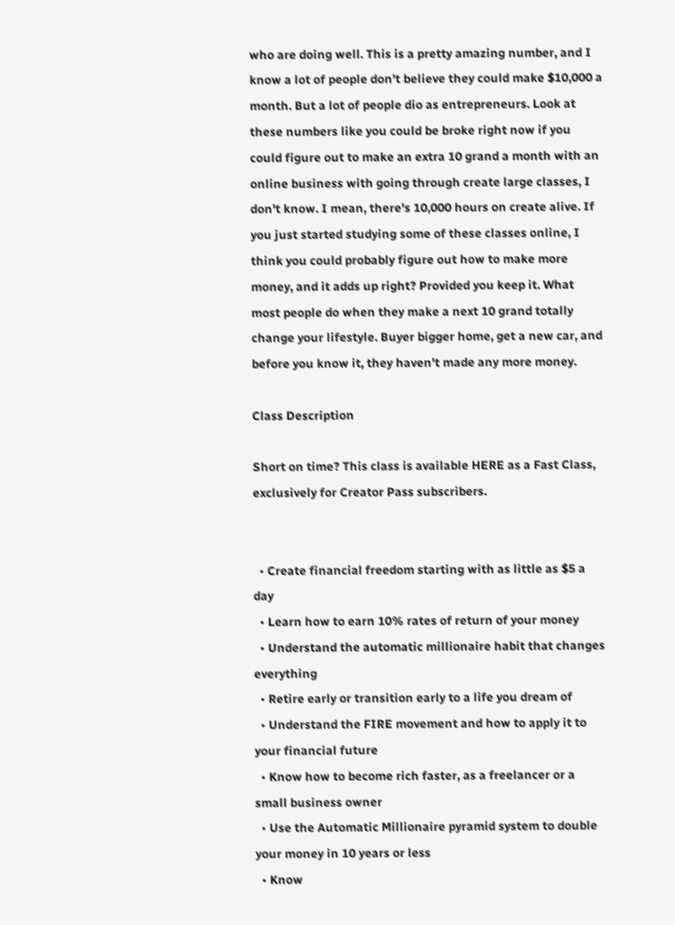who are doing well. This is a pretty amazing number, and I know a lot of people don't believe they could make $10,000 a month. But a lot of people dio as entrepreneurs. Look at these numbers like you could be broke right now if you could figure out to make an extra 10 grand a month with an online business with going through create large classes, I don't know. I mean, there's 10,000 hours on create alive. If you just started studying some of these classes online, I think you could probably figure out how to make more money, and it adds up right? Provided you keep it. What most people do when they make a next 10 grand totally change your lifestyle. Buyer bigger home, get a new car, and before you know it, they haven't made any more money.

Class Description

Short on time? This class is available HERE as a Fast Class, exclusively for Creator Pass subscribers.


  • Create financial freedom starting with as little as $5 a day
  • Learn how to earn 10% rates of return of your money
  • Understand the automatic millionaire habit that changes everything
  • Retire early or transition early to a life you dream of
  • Understand the FIRE movement and how to apply it to your financial future
  • Know how to become rich faster, as a freelancer or a small business owner
  • Use the Automatic Millionaire pyramid system to double your money in 10 years or less
  • Know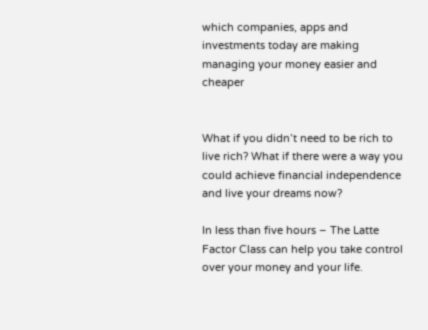which companies, apps and investments today are making managing your money easier and cheaper


What if you didn’t need to be rich to live rich? What if there were a way you could achieve financial independence and live your dreams now?

In less than five hours – The Latte Factor Class can help you take control over your money and your life.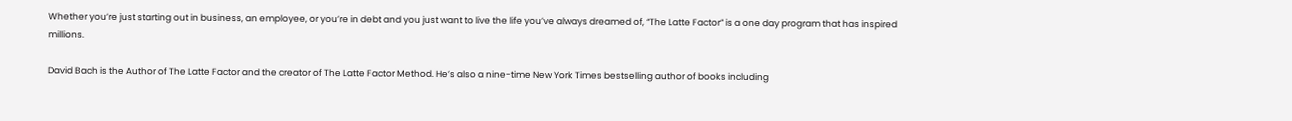Whether you’re just starting out in business, an employee, or you’re in debt and you just want to live the life you’ve always dreamed of, “The Latte Factor” is a one day program that has inspired millions.

David Bach is the Author of The Latte Factor and the creator of The Latte Factor Method. He’s also a nine-time New York Times bestselling author of books including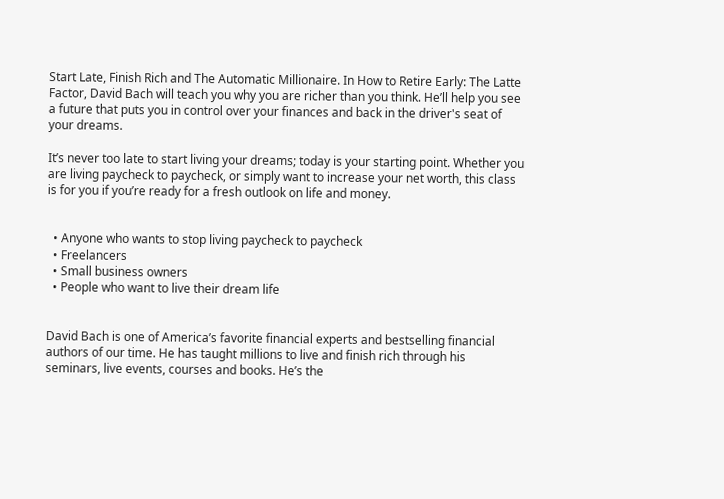Start Late, Finish Rich and The Automatic Millionaire. In How to Retire Early: The Latte Factor, David Bach will teach you why you are richer than you think. He’ll help you see a future that puts you in control over your finances and back in the driver's seat of your dreams.

It’s never too late to start living your dreams; today is your starting point. Whether you are living paycheck to paycheck, or simply want to increase your net worth, this class is for you if you’re ready for a fresh outlook on life and money.


  • Anyone who wants to stop living paycheck to paycheck
  • Freelancers
  • Small business owners
  • People who want to live their dream life


David Bach is one of America’s favorite financial experts and bestselling financial authors of our time. He has taught millions to live and finish rich through his seminars, live events, courses and books. He’s the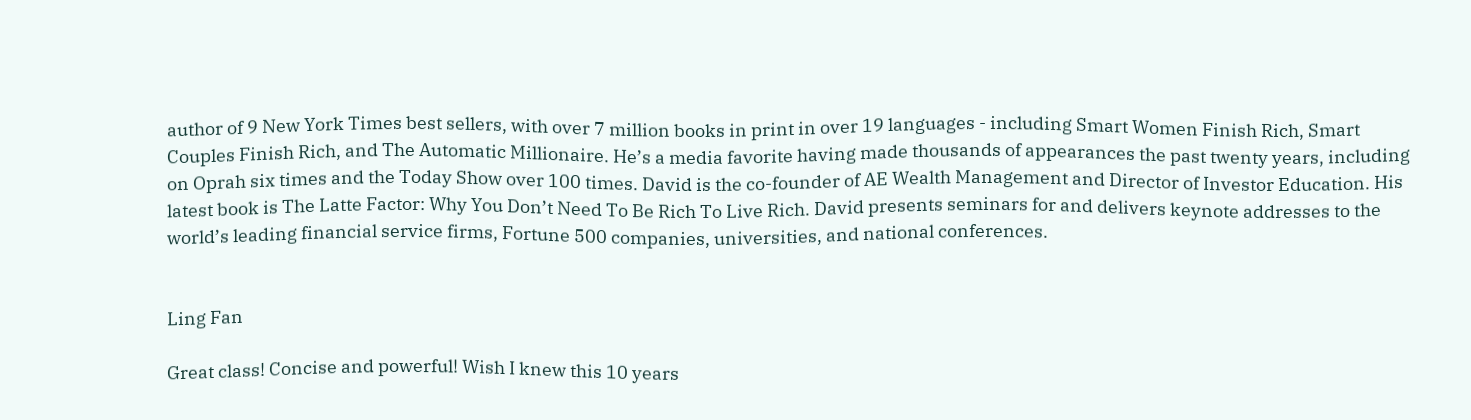author of 9 New York Times best sellers, with over 7 million books in print in over 19 languages - including Smart Women Finish Rich, Smart Couples Finish Rich, and The Automatic Millionaire. He’s a media favorite having made thousands of appearances the past twenty years, including on Oprah six times and the Today Show over 100 times. David is the co-founder of AE Wealth Management and Director of Investor Education. His latest book is The Latte Factor: Why You Don’t Need To Be Rich To Live Rich. David presents seminars for and delivers keynote addresses to the world’s leading financial service firms, Fortune 500 companies, universities, and national conferences.


Ling Fan

Great class! Concise and powerful! Wish I knew this 10 years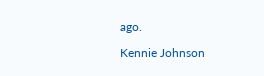ago.

Kennie Johnson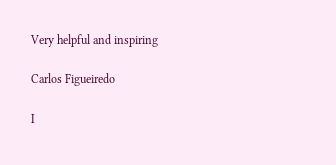Very helpful and inspiring

Carlos Figueiredo

I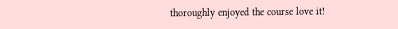thoroughly enjoyed the course love it!